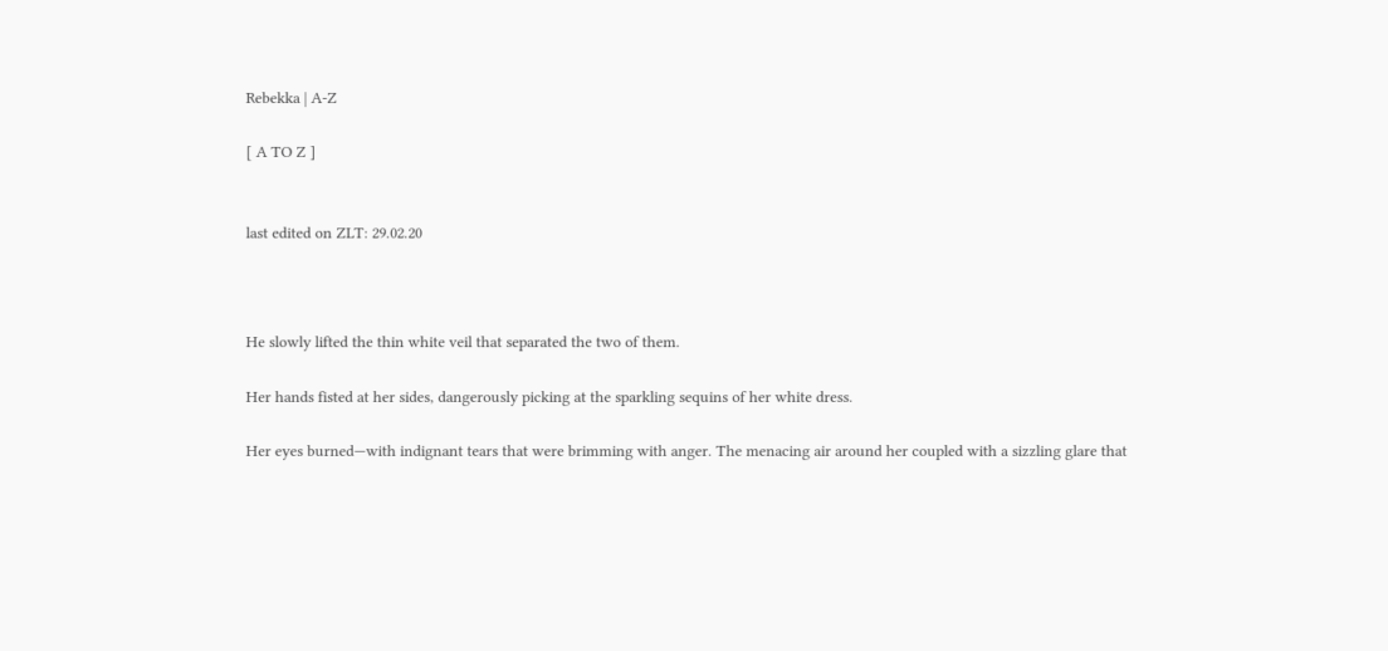Rebekka | A-Z

[ A TO Z ]


last edited on ZLT: 29.02.20



He slowly lifted the thin white veil that separated the two of them.

Her hands fisted at her sides, dangerously picking at the sparkling sequins of her white dress.

Her eyes burned—with indignant tears that were brimming with anger. The menacing air around her coupled with a sizzling glare that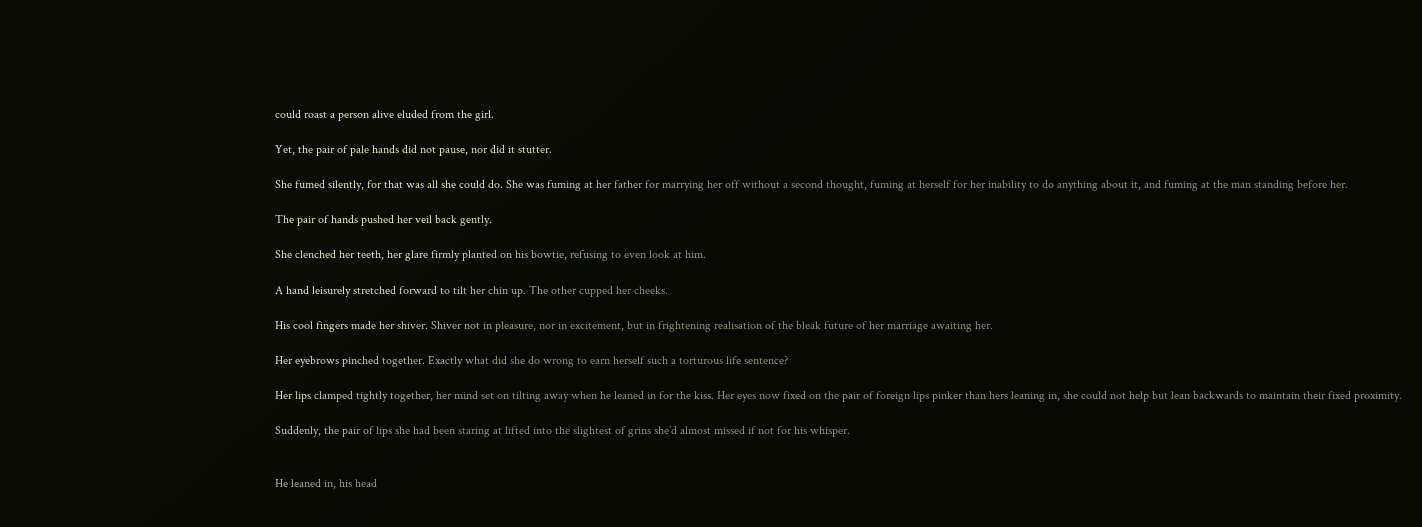could roast a person alive eluded from the girl.

Yet, the pair of pale hands did not pause, nor did it stutter.

She fumed silently, for that was all she could do. She was fuming at her father for marrying her off without a second thought, fuming at herself for her inability to do anything about it, and fuming at the man standing before her.

The pair of hands pushed her veil back gently.

She clenched her teeth, her glare firmly planted on his bowtie, refusing to even look at him.

A hand leisurely stretched forward to tilt her chin up. The other cupped her cheeks.

His cool fingers made her shiver. Shiver not in pleasure, nor in excitement, but in frightening realisation of the bleak future of her marriage awaiting her.

Her eyebrows pinched together. Exactly what did she do wrong to earn herself such a torturous life sentence?

Her lips clamped tightly together, her mind set on tilting away when he leaned in for the kiss. Her eyes now fixed on the pair of foreign lips pinker than hers leaning in, she could not help but lean backwards to maintain their fixed proximity.

Suddenly, the pair of lips she had been staring at lifted into the slightest of grins she’d almost missed if not for his whisper.


He leaned in, his head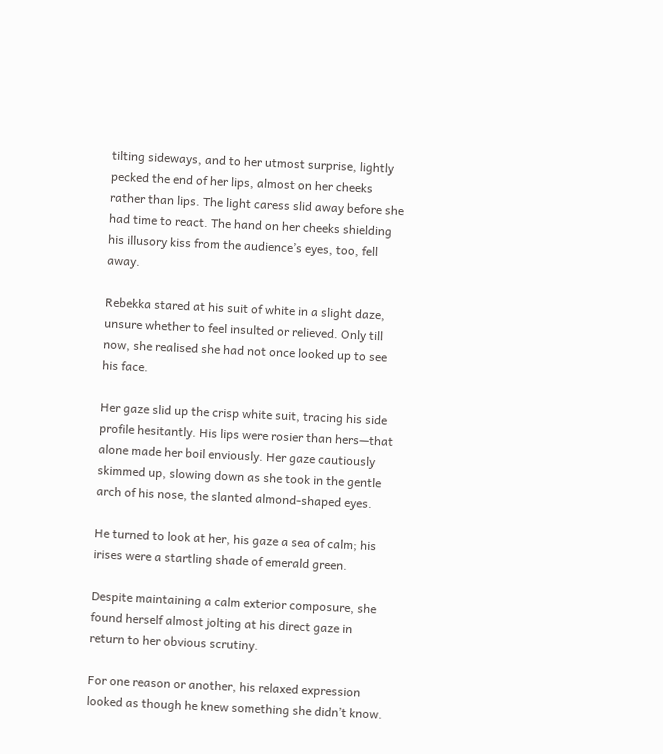tilting sideways, and to her utmost surprise, lightly pecked the end of her lips, almost on her cheeks rather than lips. The light caress slid away before she had time to react. The hand on her cheeks shielding his illusory kiss from the audience’s eyes, too, fell away.

Rebekka stared at his suit of white in a slight daze, unsure whether to feel insulted or relieved. Only till now, she realised she had not once looked up to see his face.

Her gaze slid up the crisp white suit, tracing his side profile hesitantly. His lips were rosier than hers—that alone made her boil enviously. Her gaze cautiously skimmed up, slowing down as she took in the gentle arch of his nose, the slanted almond-shaped eyes.

He turned to look at her, his gaze a sea of calm; his irises were a startling shade of emerald green.

Despite maintaining a calm exterior composure, she found herself almost jolting at his direct gaze in return to her obvious scrutiny.

For one reason or another, his relaxed expression looked as though he knew something she didn’t know.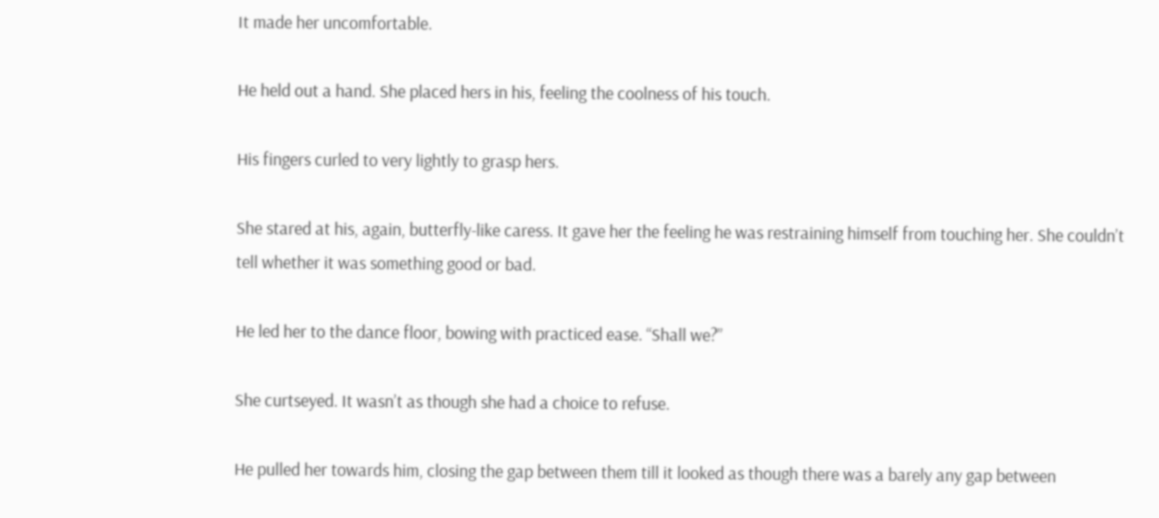It made her uncomfortable.

He held out a hand. She placed hers in his, feeling the coolness of his touch.

His fingers curled to very lightly to grasp hers.

She stared at his, again, butterfly-like caress. It gave her the feeling he was restraining himself from touching her. She couldn’t tell whether it was something good or bad.

He led her to the dance floor, bowing with practiced ease. “Shall we?”

She curtseyed. It wasn’t as though she had a choice to refuse.

He pulled her towards him, closing the gap between them till it looked as though there was a barely any gap between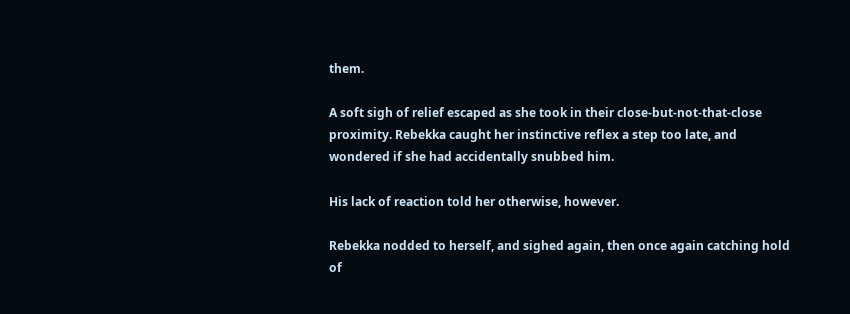them.

A soft sigh of relief escaped as she took in their close-but-not-that-close proximity. Rebekka caught her instinctive reflex a step too late, and wondered if she had accidentally snubbed him.

His lack of reaction told her otherwise, however.

Rebekka nodded to herself, and sighed again, then once again catching hold of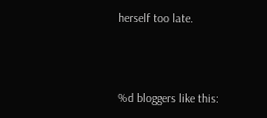herself too late.



%d bloggers like this: